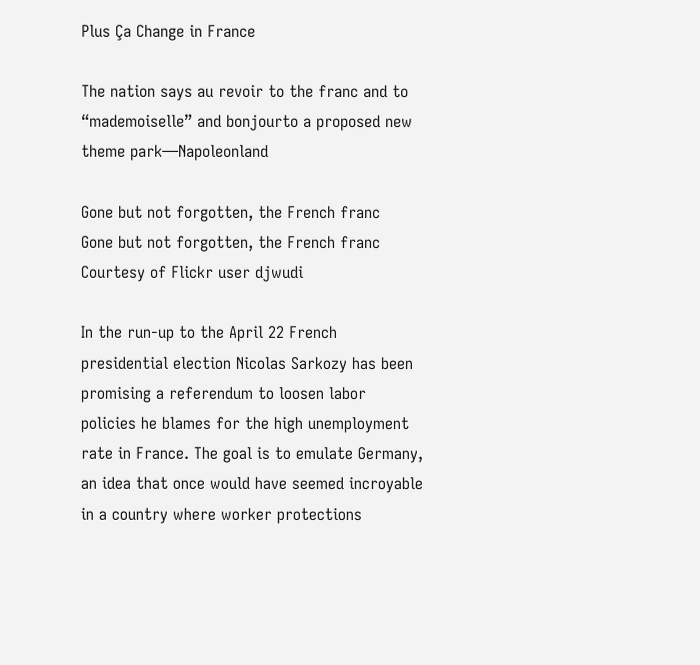Plus Ça Change in France

The nation says au revoir to the franc and to “mademoiselle” and bonjourto a proposed new theme park—Napoleonland

Gone but not forgotten, the French franc
Gone but not forgotten, the French franc Courtesy of Flickr user djwudi

In the run-up to the April 22 French presidential election Nicolas Sarkozy has been promising a referendum to loosen labor policies he blames for the high unemployment rate in France. The goal is to emulate Germany, an idea that once would have seemed incroyable in a country where worker protections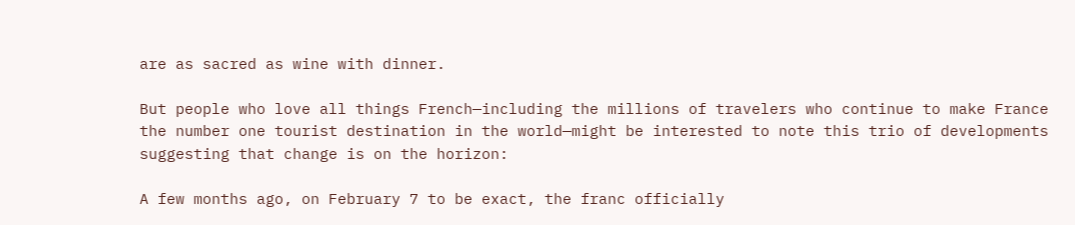are as sacred as wine with dinner.

But people who love all things French—including the millions of travelers who continue to make France the number one tourist destination in the world—might be interested to note this trio of developments suggesting that change is on the horizon:

A few months ago, on February 7 to be exact, the franc officially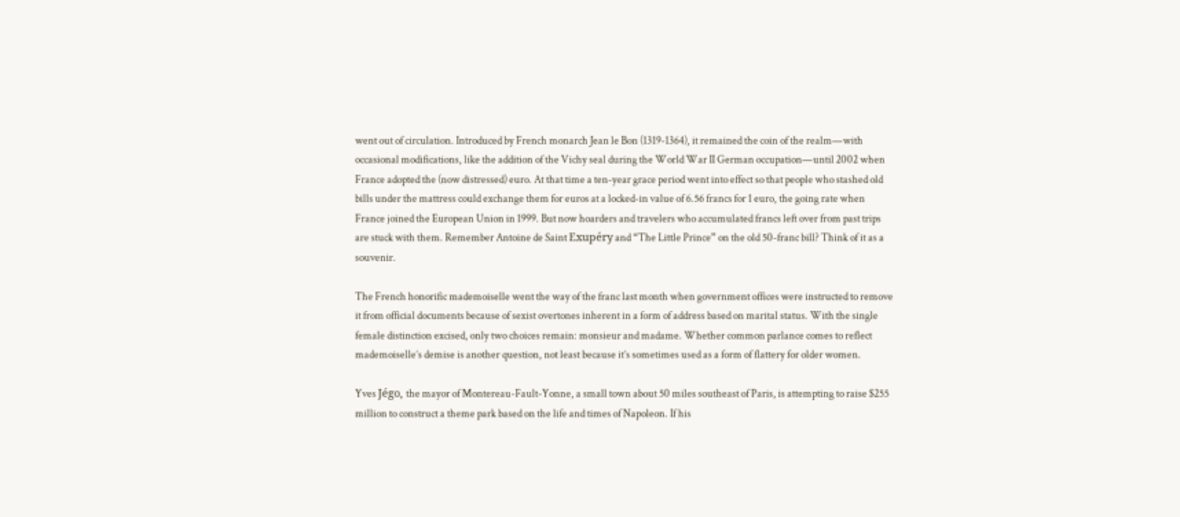went out of circulation. Introduced by French monarch Jean le Bon (1319-1364), it remained the coin of the realm—with occasional modifications, like the addition of the Vichy seal during the World War II German occupation—until 2002 when France adopted the (now distressed) euro. At that time a ten-year grace period went into effect so that people who stashed old bills under the mattress could exchange them for euros at a locked-in value of 6.56 francs for 1 euro, the going rate when France joined the European Union in 1999. But now hoarders and travelers who accumulated francs left over from past trips are stuck with them. Remember Antoine de Saint Exupéry and “The Little Prince” on the old 50-franc bill? Think of it as a souvenir.

The French honorific mademoiselle went the way of the franc last month when government offices were instructed to remove it from official documents because of sexist overtones inherent in a form of address based on marital status. With the single female distinction excised, only two choices remain: monsieur and madame. Whether common parlance comes to reflect mademoiselle’s demise is another question, not least because it’s sometimes used as a form of flattery for older women.

Yves Jégo, the mayor of Montereau-Fault-Yonne, a small town about 50 miles southeast of Paris, is attempting to raise $255 million to construct a theme park based on the life and times of Napoleon. If his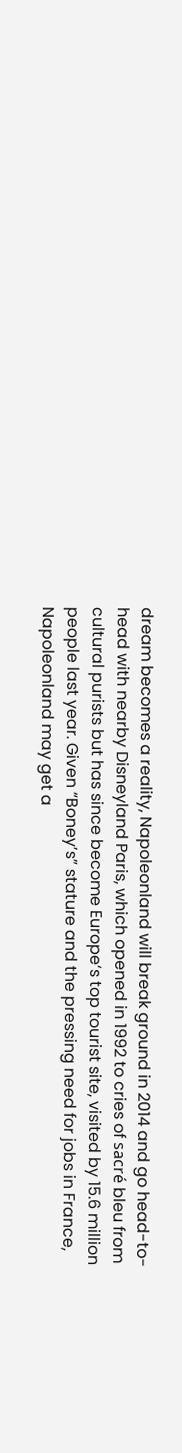dream becomes a reality, Napoleonland will break ground in 2014 and go head-to-head with nearby Disneyland Paris, which opened in 1992 to cries of sacré bleu from cultural purists but has since become Europe‘s top tourist site, visited by 15.6 million people last year. Given “Boney’s” stature and the pressing need for jobs in France, Napoleonland may get a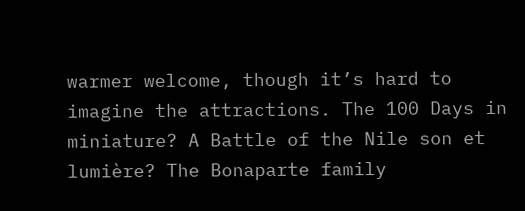warmer welcome, though it’s hard to imagine the attractions. The 100 Days in miniature? A Battle of the Nile son et lumière? The Bonaparte family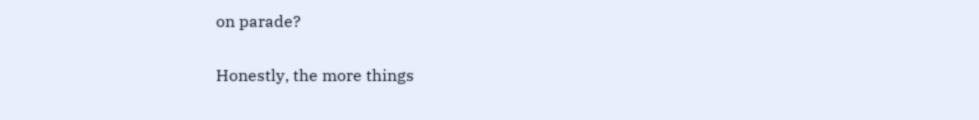on parade?

Honestly, the more things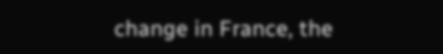change in France, the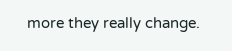more they really change.